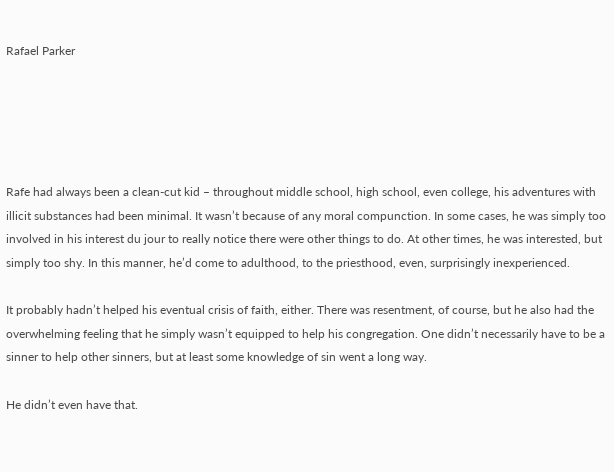Rafael Parker





Rafe had always been a clean-cut kid – throughout middle school, high school, even college, his adventures with illicit substances had been minimal. It wasn’t because of any moral compunction. In some cases, he was simply too involved in his interest du jour to really notice there were other things to do. At other times, he was interested, but simply too shy. In this manner, he’d come to adulthood, to the priesthood, even, surprisingly inexperienced.

It probably hadn’t helped his eventual crisis of faith, either. There was resentment, of course, but he also had the overwhelming feeling that he simply wasn’t equipped to help his congregation. One didn’t necessarily have to be a sinner to help other sinners, but at least some knowledge of sin went a long way.

He didn’t even have that.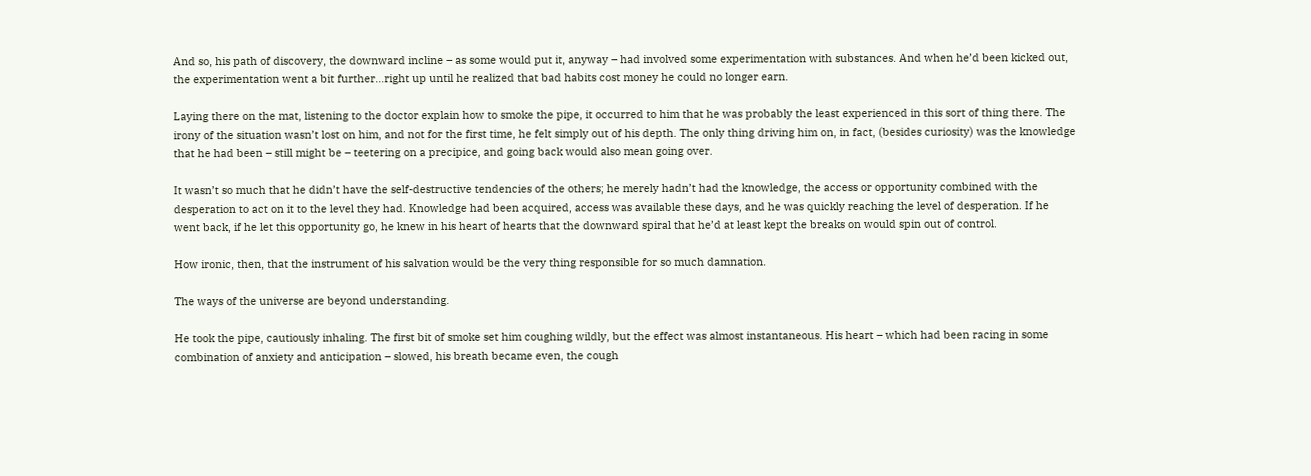And so, his path of discovery, the downward incline – as some would put it, anyway – had involved some experimentation with substances. And when he’d been kicked out, the experimentation went a bit further…right up until he realized that bad habits cost money he could no longer earn.

Laying there on the mat, listening to the doctor explain how to smoke the pipe, it occurred to him that he was probably the least experienced in this sort of thing there. The irony of the situation wasn’t lost on him, and not for the first time, he felt simply out of his depth. The only thing driving him on, in fact, (besides curiosity) was the knowledge that he had been – still might be – teetering on a precipice, and going back would also mean going over.

It wasn’t so much that he didn’t have the self-destructive tendencies of the others; he merely hadn’t had the knowledge, the access or opportunity combined with the desperation to act on it to the level they had. Knowledge had been acquired, access was available these days, and he was quickly reaching the level of desperation. If he went back, if he let this opportunity go, he knew in his heart of hearts that the downward spiral that he’d at least kept the breaks on would spin out of control.

How ironic, then, that the instrument of his salvation would be the very thing responsible for so much damnation.

The ways of the universe are beyond understanding.

He took the pipe, cautiously inhaling. The first bit of smoke set him coughing wildly, but the effect was almost instantaneous. His heart – which had been racing in some combination of anxiety and anticipation – slowed, his breath became even, the cough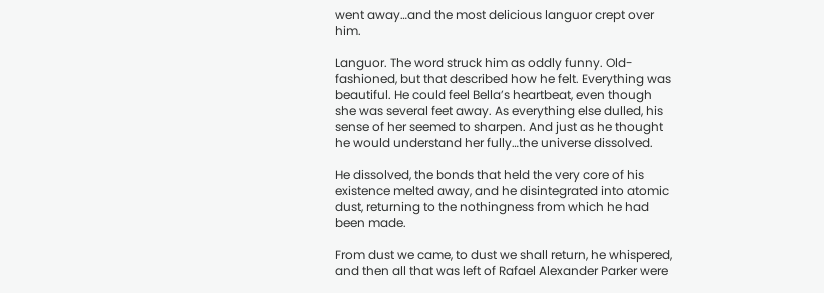went away…and the most delicious languor crept over him.

Languor. The word struck him as oddly funny. Old-fashioned, but that described how he felt. Everything was beautiful. He could feel Bella’s heartbeat, even though she was several feet away. As everything else dulled, his sense of her seemed to sharpen. And just as he thought he would understand her fully…the universe dissolved.

He dissolved, the bonds that held the very core of his existence melted away, and he disintegrated into atomic dust, returning to the nothingness from which he had been made.

From dust we came, to dust we shall return, he whispered, and then all that was left of Rafael Alexander Parker were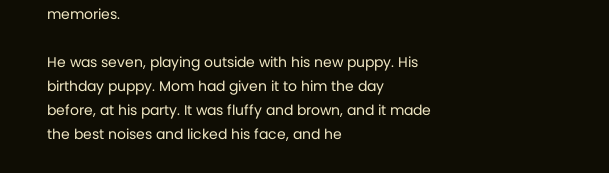memories.

He was seven, playing outside with his new puppy. His birthday puppy. Mom had given it to him the day before, at his party. It was fluffy and brown, and it made the best noises and licked his face, and he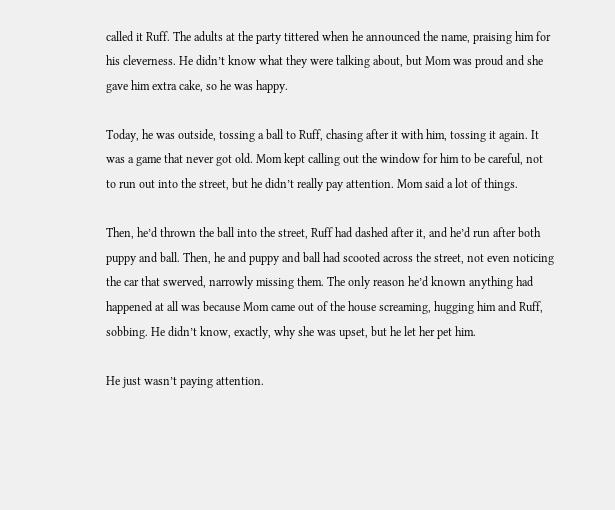called it Ruff. The adults at the party tittered when he announced the name, praising him for his cleverness. He didn’t know what they were talking about, but Mom was proud and she gave him extra cake, so he was happy.

Today, he was outside, tossing a ball to Ruff, chasing after it with him, tossing it again. It was a game that never got old. Mom kept calling out the window for him to be careful, not to run out into the street, but he didn’t really pay attention. Mom said a lot of things.

Then, he’d thrown the ball into the street, Ruff had dashed after it, and he’d run after both puppy and ball. Then, he and puppy and ball had scooted across the street, not even noticing the car that swerved, narrowly missing them. The only reason he’d known anything had happened at all was because Mom came out of the house screaming, hugging him and Ruff, sobbing. He didn’t know, exactly, why she was upset, but he let her pet him.

He just wasn’t paying attention.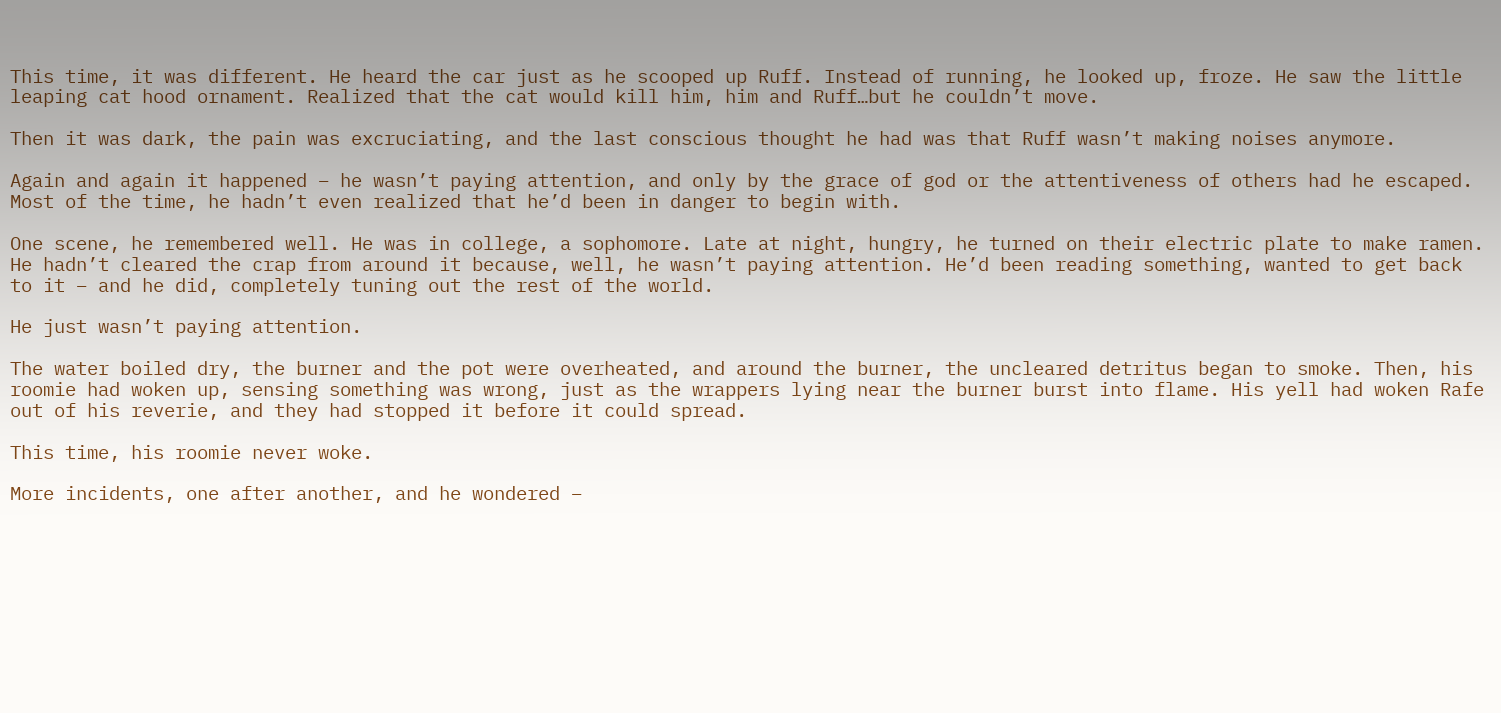This time, it was different. He heard the car just as he scooped up Ruff. Instead of running, he looked up, froze. He saw the little leaping cat hood ornament. Realized that the cat would kill him, him and Ruff…but he couldn’t move.

Then it was dark, the pain was excruciating, and the last conscious thought he had was that Ruff wasn’t making noises anymore.

Again and again it happened – he wasn’t paying attention, and only by the grace of god or the attentiveness of others had he escaped. Most of the time, he hadn’t even realized that he’d been in danger to begin with.

One scene, he remembered well. He was in college, a sophomore. Late at night, hungry, he turned on their electric plate to make ramen. He hadn’t cleared the crap from around it because, well, he wasn’t paying attention. He’d been reading something, wanted to get back to it – and he did, completely tuning out the rest of the world.

He just wasn’t paying attention.

The water boiled dry, the burner and the pot were overheated, and around the burner, the uncleared detritus began to smoke. Then, his roomie had woken up, sensing something was wrong, just as the wrappers lying near the burner burst into flame. His yell had woken Rafe out of his reverie, and they had stopped it before it could spread.

This time, his roomie never woke.

More incidents, one after another, and he wondered –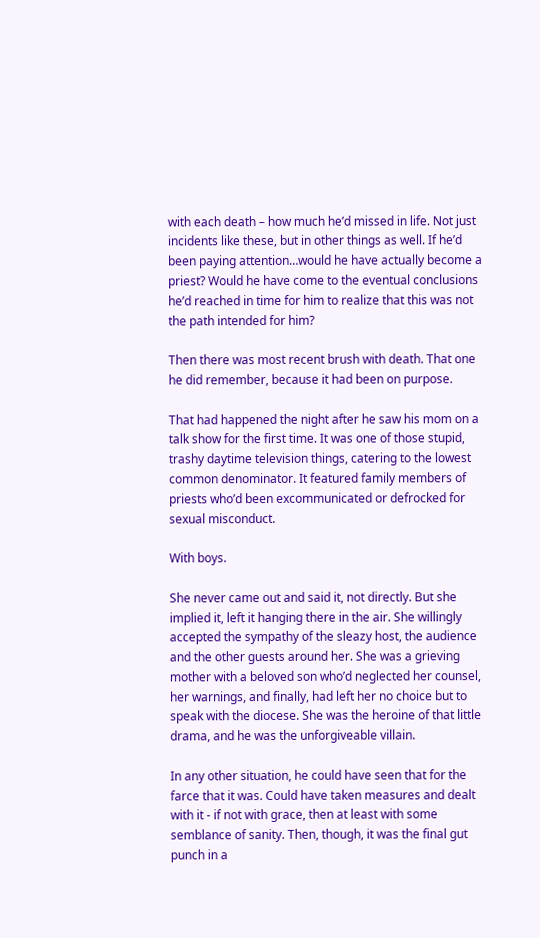with each death – how much he’d missed in life. Not just incidents like these, but in other things as well. If he’d been paying attention…would he have actually become a priest? Would he have come to the eventual conclusions he’d reached in time for him to realize that this was not the path intended for him?

Then there was most recent brush with death. That one he did remember, because it had been on purpose.

That had happened the night after he saw his mom on a talk show for the first time. It was one of those stupid, trashy daytime television things, catering to the lowest common denominator. It featured family members of priests who’d been excommunicated or defrocked for sexual misconduct.

With boys.

She never came out and said it, not directly. But she implied it, left it hanging there in the air. She willingly accepted the sympathy of the sleazy host, the audience and the other guests around her. She was a grieving mother with a beloved son who’d neglected her counsel, her warnings, and finally, had left her no choice but to speak with the diocese. She was the heroine of that little drama, and he was the unforgiveable villain.

In any other situation, he could have seen that for the farce that it was. Could have taken measures and dealt with it - if not with grace, then at least with some semblance of sanity. Then, though, it was the final gut punch in a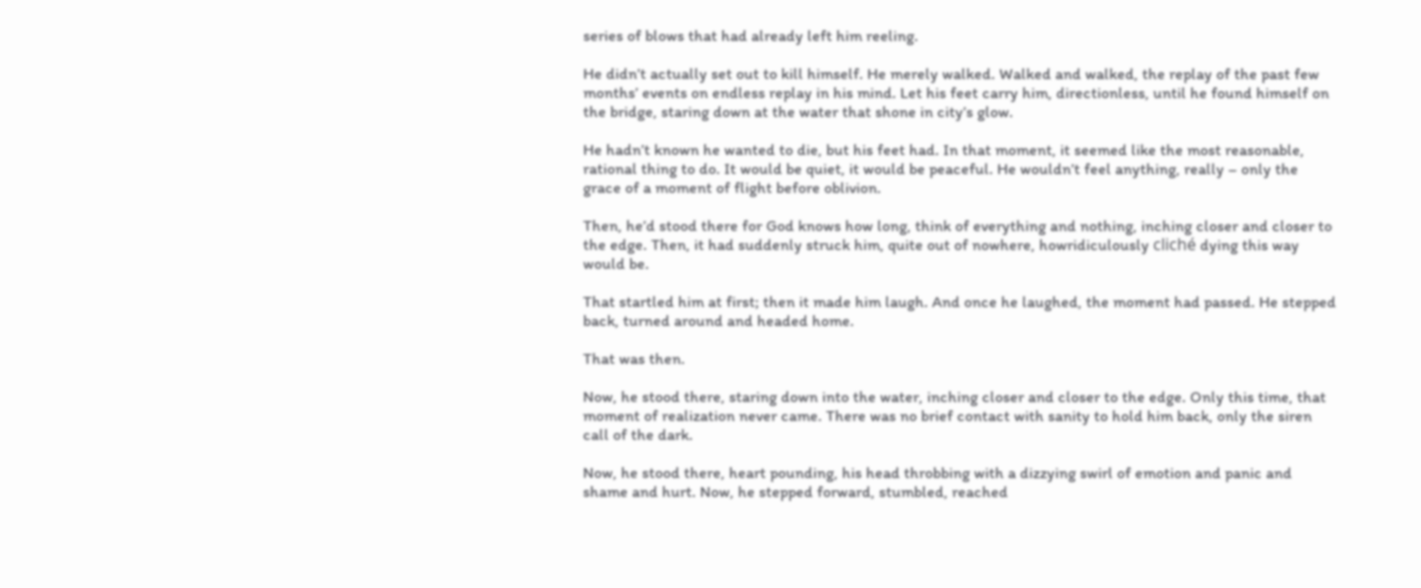series of blows that had already left him reeling.

He didn’t actually set out to kill himself. He merely walked. Walked and walked, the replay of the past few months’ events on endless replay in his mind. Let his feet carry him, directionless, until he found himself on the bridge, staring down at the water that shone in city’s glow.

He hadn’t known he wanted to die, but his feet had. In that moment, it seemed like the most reasonable, rational thing to do. It would be quiet, it would be peaceful. He wouldn’t feel anything, really – only the grace of a moment of flight before oblivion.

Then, he’d stood there for God knows how long, think of everything and nothing, inching closer and closer to the edge. Then, it had suddenly struck him, quite out of nowhere, howridiculously cliché dying this way would be.

That startled him at first; then it made him laugh. And once he laughed, the moment had passed. He stepped back, turned around and headed home.

That was then.

Now, he stood there, staring down into the water, inching closer and closer to the edge. Only this time, that moment of realization never came. There was no brief contact with sanity to hold him back, only the siren call of the dark.

Now, he stood there, heart pounding, his head throbbing with a dizzying swirl of emotion and panic and shame and hurt. Now, he stepped forward, stumbled, reached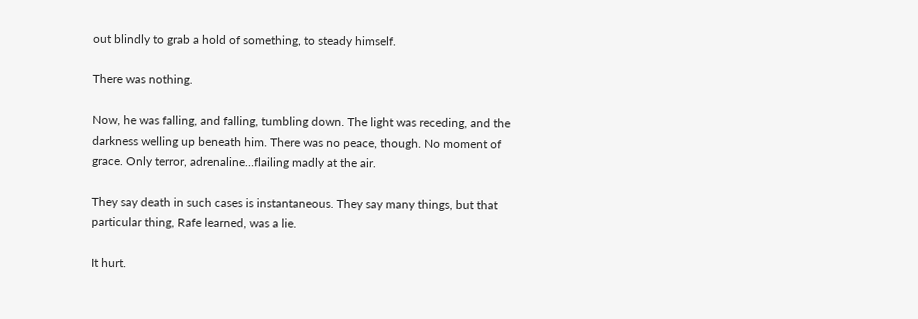out blindly to grab a hold of something, to steady himself.

There was nothing.

Now, he was falling, and falling, tumbling down. The light was receding, and the darkness welling up beneath him. There was no peace, though. No moment of grace. Only terror, adrenaline…flailing madly at the air.

They say death in such cases is instantaneous. They say many things, but that particular thing, Rafe learned, was a lie.

It hurt.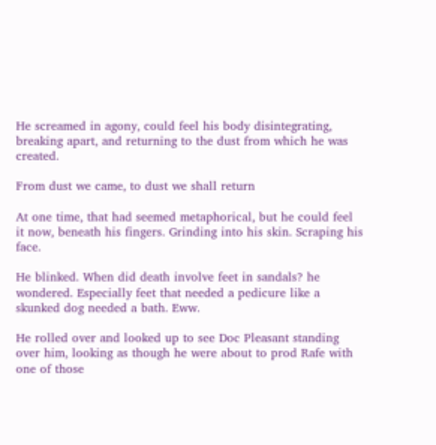He screamed in agony, could feel his body disintegrating, breaking apart, and returning to the dust from which he was created.

From dust we came, to dust we shall return

At one time, that had seemed metaphorical, but he could feel it now, beneath his fingers. Grinding into his skin. Scraping his face.

He blinked. When did death involve feet in sandals? he wondered. Especially feet that needed a pedicure like a skunked dog needed a bath. Eww.

He rolled over and looked up to see Doc Pleasant standing over him, looking as though he were about to prod Rafe with one of those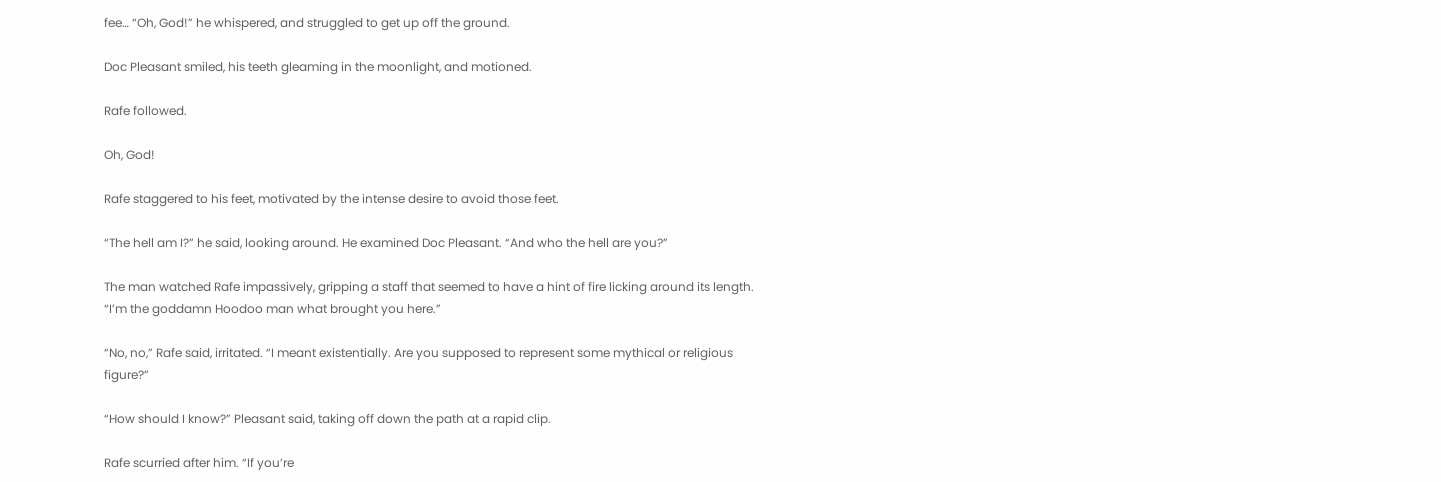fee… “Oh, God!” he whispered, and struggled to get up off the ground.

Doc Pleasant smiled, his teeth gleaming in the moonlight, and motioned.

Rafe followed.

Oh, God!

Rafe staggered to his feet, motivated by the intense desire to avoid those feet.

“The hell am I?” he said, looking around. He examined Doc Pleasant. “And who the hell are you?”

The man watched Rafe impassively, gripping a staff that seemed to have a hint of fire licking around its length. “I’m the goddamn Hoodoo man what brought you here.”

“No, no,” Rafe said, irritated. “I meant existentially. Are you supposed to represent some mythical or religious figure?”

“How should I know?” Pleasant said, taking off down the path at a rapid clip.

Rafe scurried after him. “If you’re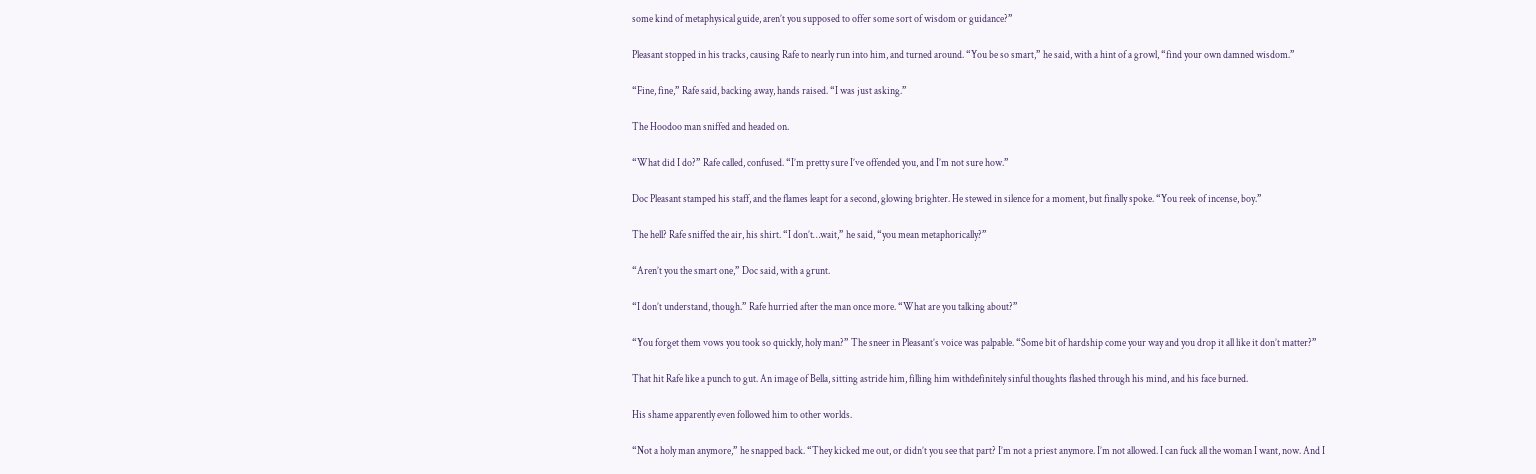some kind of metaphysical guide, aren’t you supposed to offer some sort of wisdom or guidance?”

Pleasant stopped in his tracks, causing Rafe to nearly run into him, and turned around. “You be so smart,” he said, with a hint of a growl, “find your own damned wisdom.”

“Fine, fine,” Rafe said, backing away, hands raised. “I was just asking.”

The Hoodoo man sniffed and headed on.

“What did I do?” Rafe called, confused. “I’m pretty sure I’ve offended you, and I’m not sure how.”

Doc Pleasant stamped his staff, and the flames leapt for a second, glowing brighter. He stewed in silence for a moment, but finally spoke. “You reek of incense, boy.”

The hell? Rafe sniffed the air, his shirt. “I don’t…wait,” he said, “you mean metaphorically?”

“Aren’t you the smart one,” Doc said, with a grunt.

“I don’t understand, though.” Rafe hurried after the man once more. “What are you talking about?”

“You forget them vows you took so quickly, holy man?” The sneer in Pleasant’s voice was palpable. “Some bit of hardship come your way and you drop it all like it don’t matter?”

That hit Rafe like a punch to gut. An image of Bella, sitting astride him, filling him withdefinitely sinful thoughts flashed through his mind, and his face burned.

His shame apparently even followed him to other worlds.

“Not a holy man anymore,” he snapped back. “They kicked me out, or didn’t you see that part? I’m not a priest anymore. I’m not allowed. I can fuck all the woman I want, now. And I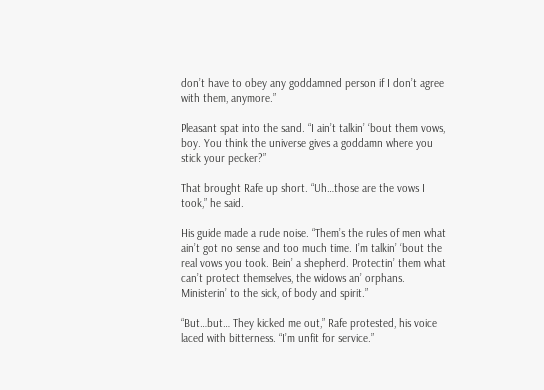don’t have to obey any goddamned person if I don’t agree with them, anymore.”

Pleasant spat into the sand. “I ain’t talkin’ ‘bout them vows, boy. You think the universe gives a goddamn where you stick your pecker?”

That brought Rafe up short. “Uh…those are the vows I took,” he said.

His guide made a rude noise. “Them’s the rules of men what ain’t got no sense and too much time. I’m talkin’ ‘bout the real vows you took. Bein’ a shepherd. Protectin’ them what can’t protect themselves, the widows an’ orphans. Ministerin’ to the sick, of body and spirit.”

“But…but… They kicked me out,” Rafe protested, his voice laced with bitterness. “I’m unfit for service.”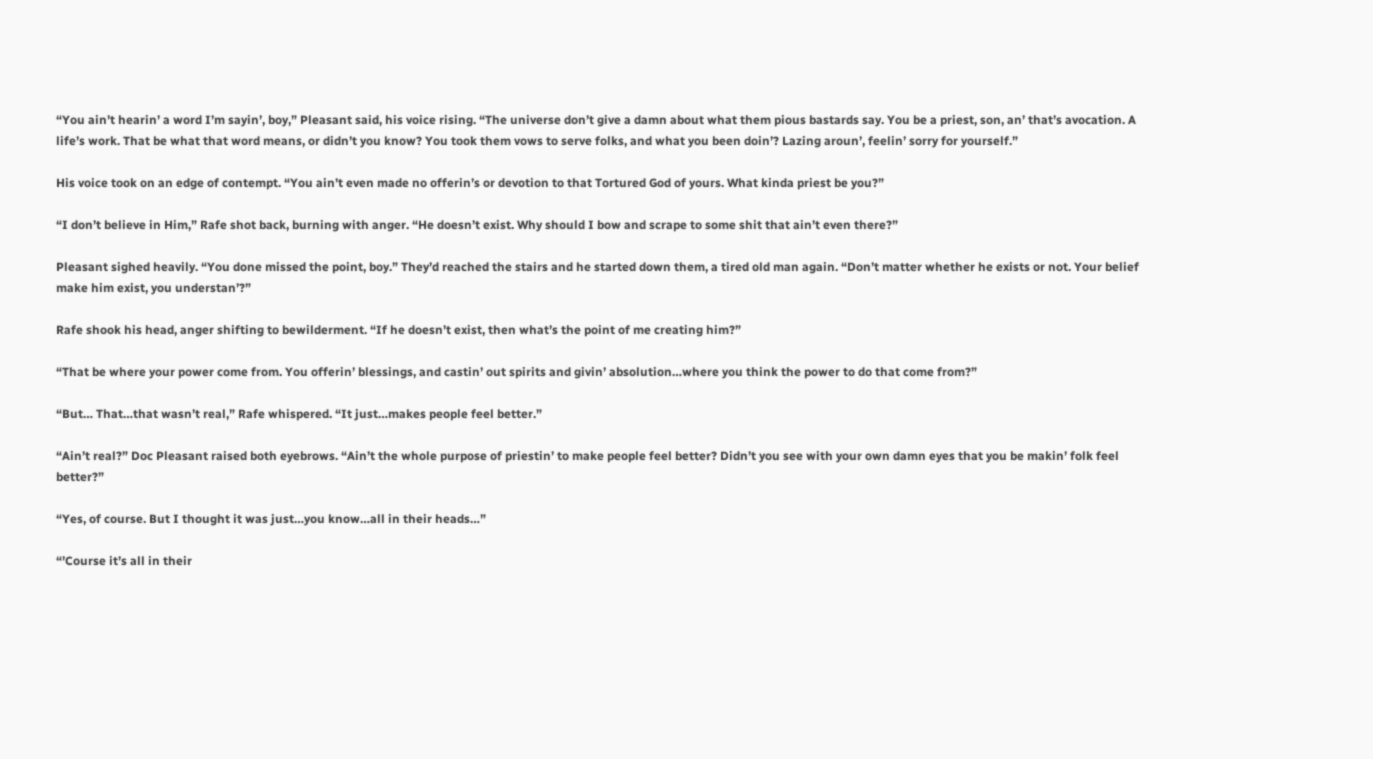“You ain’t hearin’ a word I’m sayin’, boy,” Pleasant said, his voice rising. “The universe don’t give a damn about what them pious bastards say. You be a priest, son, an’ that’s avocation. A life’s work. That be what that word means, or didn’t you know? You took them vows to serve folks, and what you been doin’? Lazing aroun’, feelin’ sorry for yourself.”

His voice took on an edge of contempt. “You ain’t even made no offerin’s or devotion to that Tortured God of yours. What kinda priest be you?”

“I don’t believe in Him,” Rafe shot back, burning with anger. “He doesn’t exist. Why should I bow and scrape to some shit that ain’t even there?”

Pleasant sighed heavily. “You done missed the point, boy.” They’d reached the stairs and he started down them, a tired old man again. “Don’t matter whether he exists or not. Your belief make him exist, you understan’?”

Rafe shook his head, anger shifting to bewilderment. “If he doesn’t exist, then what’s the point of me creating him?”

“That be where your power come from. You offerin’ blessings, and castin’ out spirits and givin’ absolution…where you think the power to do that come from?”

“But… That…that wasn’t real,” Rafe whispered. “It just…makes people feel better.”

“Ain’t real?” Doc Pleasant raised both eyebrows. “Ain’t the whole purpose of priestin’ to make people feel better? Didn’t you see with your own damn eyes that you be makin’ folk feel better?”

“Yes, of course. But I thought it was just…you know…all in their heads…”

“’Course it’s all in their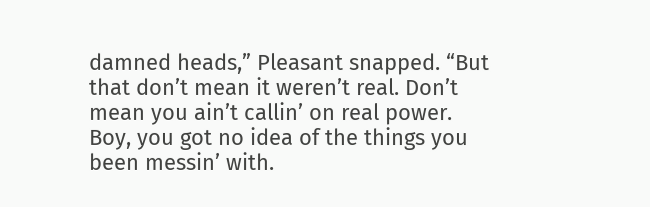damned heads,” Pleasant snapped. “But that don’t mean it weren’t real. Don’t mean you ain’t callin’ on real power. Boy, you got no idea of the things you been messin’ with.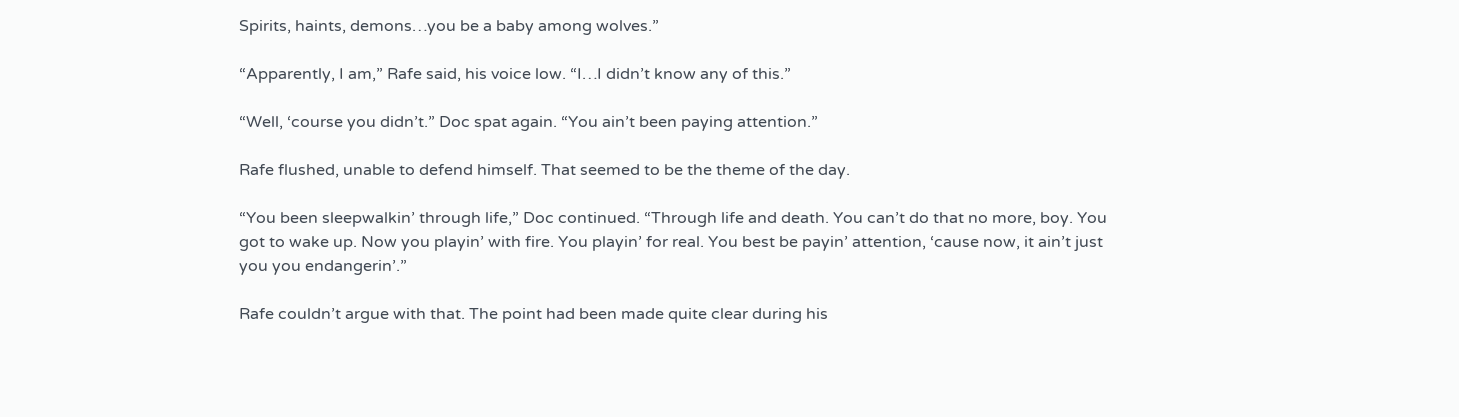Spirits, haints, demons…you be a baby among wolves.”

“Apparently, I am,” Rafe said, his voice low. “I…I didn’t know any of this.”

“Well, ‘course you didn’t.” Doc spat again. “You ain’t been paying attention.”

Rafe flushed, unable to defend himself. That seemed to be the theme of the day.

“You been sleepwalkin’ through life,” Doc continued. “Through life and death. You can’t do that no more, boy. You got to wake up. Now you playin’ with fire. You playin’ for real. You best be payin’ attention, ‘cause now, it ain’t just you you endangerin’.”

Rafe couldn’t argue with that. The point had been made quite clear during his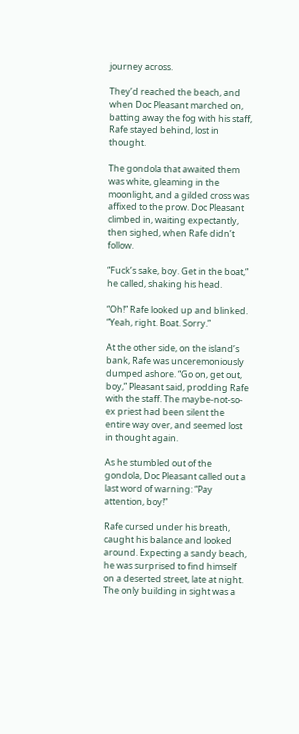journey across.

They’d reached the beach, and when Doc Pleasant marched on, batting away the fog with his staff, Rafe stayed behind, lost in thought.

The gondola that awaited them was white, gleaming in the moonlight, and a gilded cross was affixed to the prow. Doc Pleasant climbed in, waiting expectantly, then sighed, when Rafe didn’t follow.

“Fuck’s sake, boy. Get in the boat,” he called, shaking his head.

“Oh!” Rafe looked up and blinked. “Yeah, right. Boat. Sorry.”

At the other side, on the island’s bank, Rafe was unceremoniously dumped ashore. “Go on, get out, boy,” Pleasant said, prodding Rafe with the staff. The maybe-not-so-ex priest had been silent the entire way over, and seemed lost in thought again.

As he stumbled out of the gondola, Doc Pleasant called out a last word of warning: “Pay attention, boy!”

Rafe cursed under his breath, caught his balance and looked around. Expecting a sandy beach, he was surprised to find himself on a deserted street, late at night. The only building in sight was a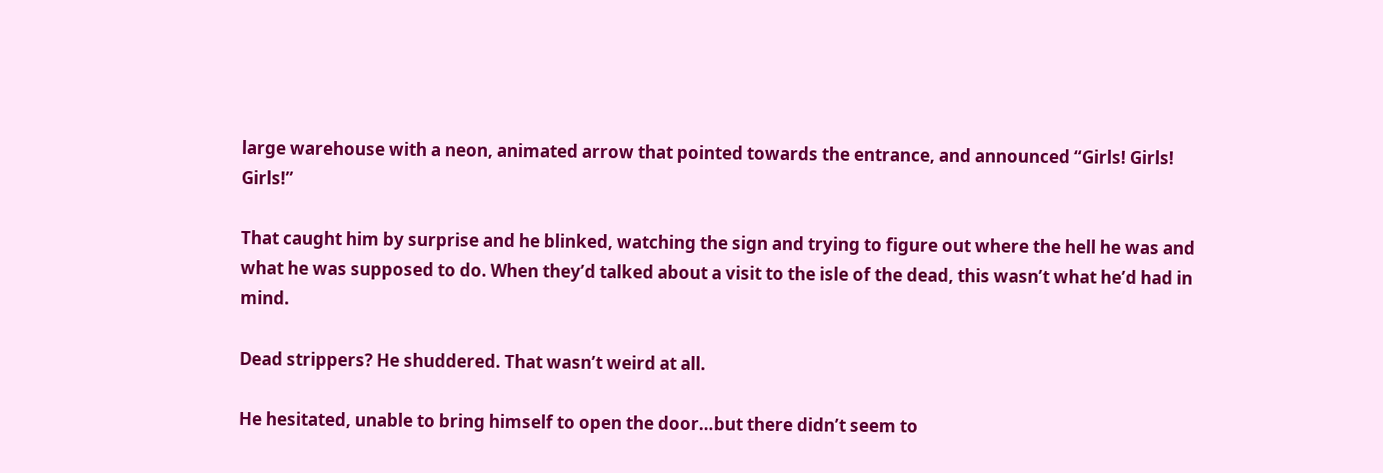large warehouse with a neon, animated arrow that pointed towards the entrance, and announced “Girls! Girls! Girls!”

That caught him by surprise and he blinked, watching the sign and trying to figure out where the hell he was and what he was supposed to do. When they’d talked about a visit to the isle of the dead, this wasn’t what he’d had in mind.

Dead strippers? He shuddered. That wasn’t weird at all.

He hesitated, unable to bring himself to open the door…but there didn’t seem to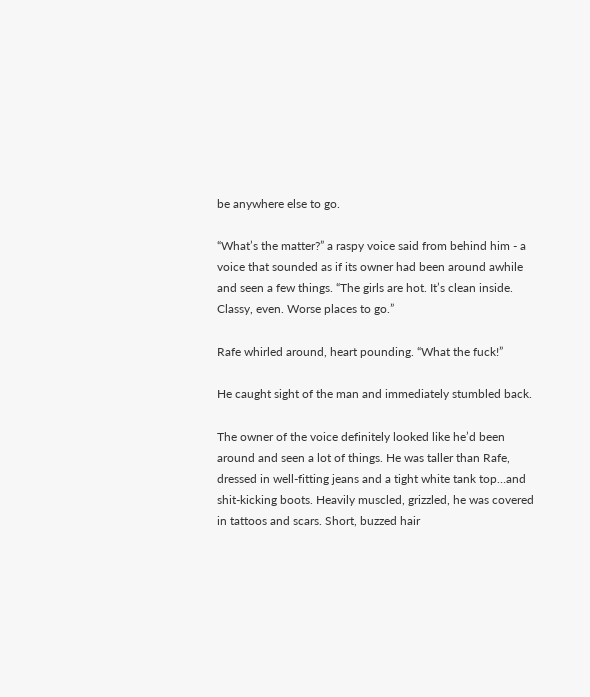be anywhere else to go.

“What’s the matter?” a raspy voice said from behind him - a voice that sounded as if its owner had been around awhile and seen a few things. “The girls are hot. It’s clean inside. Classy, even. Worse places to go.”

Rafe whirled around, heart pounding. “What the fuck!”

He caught sight of the man and immediately stumbled back.

The owner of the voice definitely looked like he’d been around and seen a lot of things. He was taller than Rafe, dressed in well-fitting jeans and a tight white tank top…and shit-kicking boots. Heavily muscled, grizzled, he was covered in tattoos and scars. Short, buzzed hair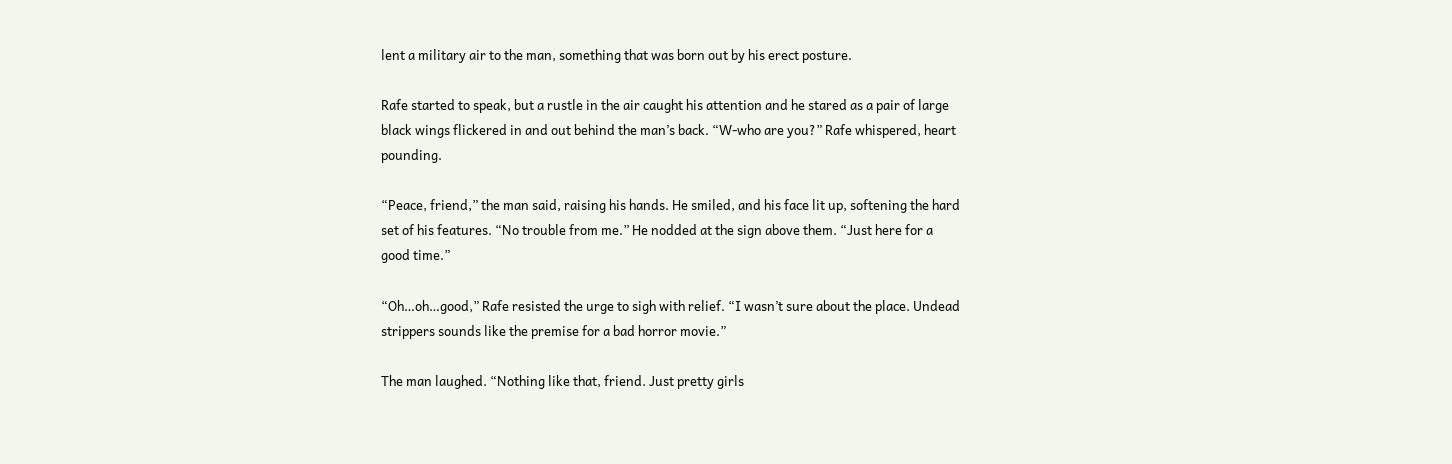lent a military air to the man, something that was born out by his erect posture.

Rafe started to speak, but a rustle in the air caught his attention and he stared as a pair of large black wings flickered in and out behind the man’s back. “W-who are you?” Rafe whispered, heart pounding.

“Peace, friend,” the man said, raising his hands. He smiled, and his face lit up, softening the hard set of his features. “No trouble from me.” He nodded at the sign above them. “Just here for a good time.”

“Oh…oh…good,” Rafe resisted the urge to sigh with relief. “I wasn’t sure about the place. Undead strippers sounds like the premise for a bad horror movie.”

The man laughed. “Nothing like that, friend. Just pretty girls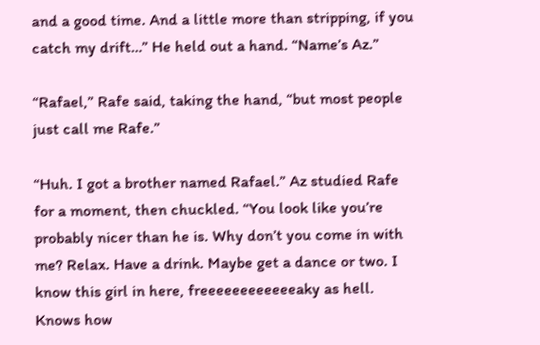and a good time. And a little more than stripping, if you catch my drift…” He held out a hand. “Name’s Az.”

“Rafael,” Rafe said, taking the hand, “but most people just call me Rafe.”

“Huh. I got a brother named Rafael.” Az studied Rafe for a moment, then chuckled. “You look like you’re probably nicer than he is. Why don’t you come in with me? Relax. Have a drink. Maybe get a dance or two. I know this girl in here, freeeeeeeeeeeeaky as hell. Knows how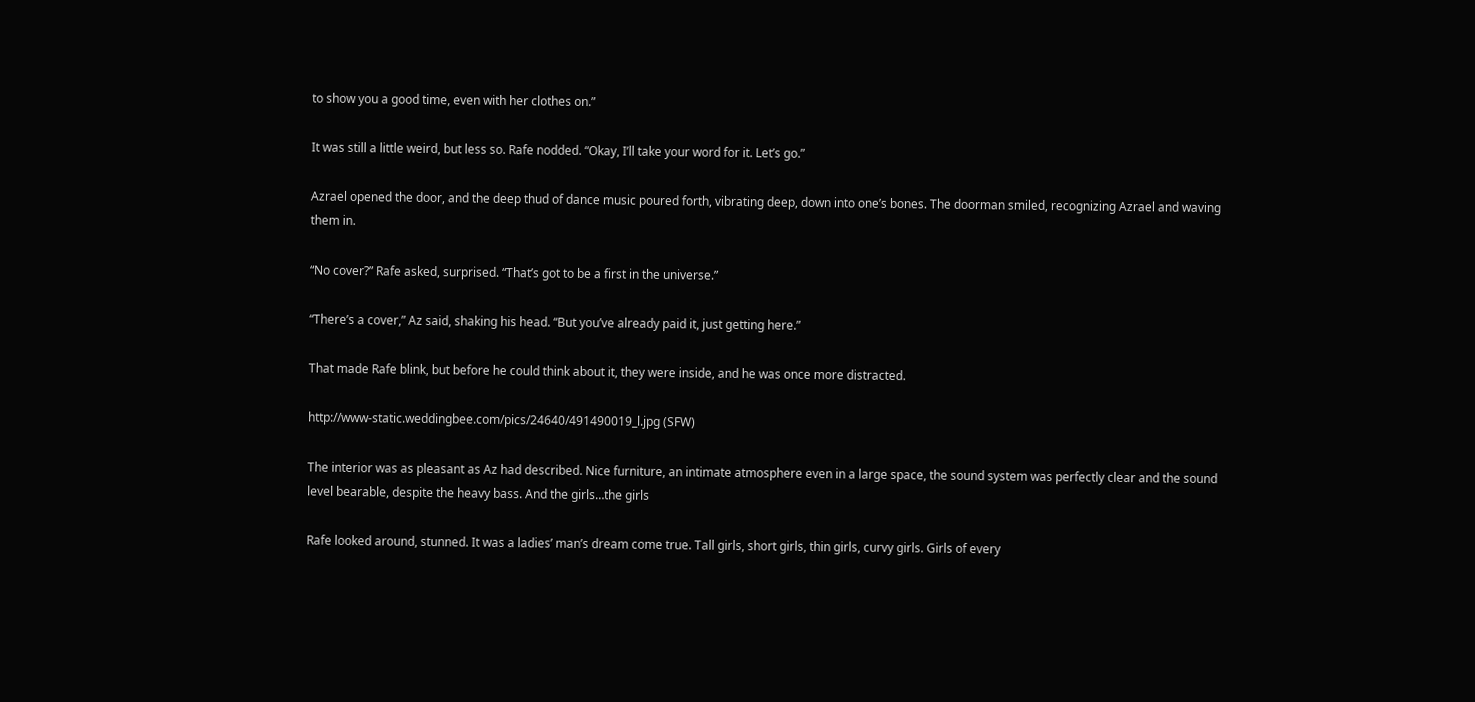to show you a good time, even with her clothes on.”

It was still a little weird, but less so. Rafe nodded. “Okay, I’ll take your word for it. Let’s go.”

Azrael opened the door, and the deep thud of dance music poured forth, vibrating deep, down into one’s bones. The doorman smiled, recognizing Azrael and waving them in.

“No cover?” Rafe asked, surprised. “That’s got to be a first in the universe.”

“There’s a cover,” Az said, shaking his head. “But you’ve already paid it, just getting here.”

That made Rafe blink, but before he could think about it, they were inside, and he was once more distracted.

http://www-static.weddingbee.com/pics/24640/491490019_l.jpg (SFW)

The interior was as pleasant as Az had described. Nice furniture, an intimate atmosphere even in a large space, the sound system was perfectly clear and the sound level bearable, despite the heavy bass. And the girls…the girls

Rafe looked around, stunned. It was a ladies’ man’s dream come true. Tall girls, short girls, thin girls, curvy girls. Girls of every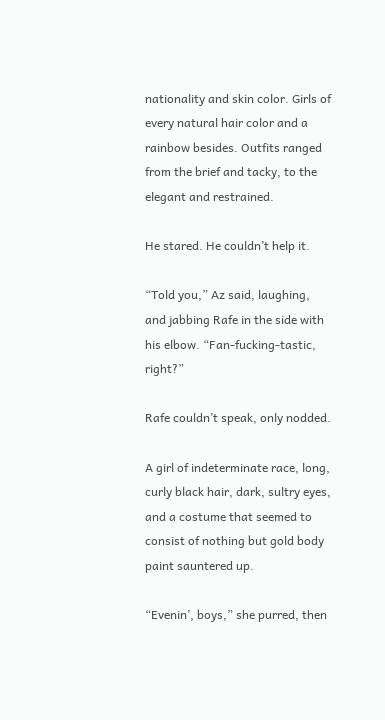nationality and skin color. Girls of every natural hair color and a rainbow besides. Outfits ranged from the brief and tacky, to the elegant and restrained.

He stared. He couldn’t help it.

“Told you,” Az said, laughing, and jabbing Rafe in the side with his elbow. “Fan-fucking-tastic, right?”

Rafe couldn’t speak, only nodded.

A girl of indeterminate race, long, curly black hair, dark, sultry eyes, and a costume that seemed to consist of nothing but gold body paint sauntered up.

“Evenin’, boys,” she purred, then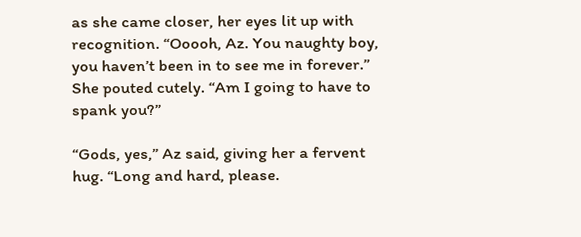as she came closer, her eyes lit up with recognition. “Ooooh, Az. You naughty boy, you haven’t been in to see me in forever.” She pouted cutely. “Am I going to have to spank you?”

“Gods, yes,” Az said, giving her a fervent hug. “Long and hard, please.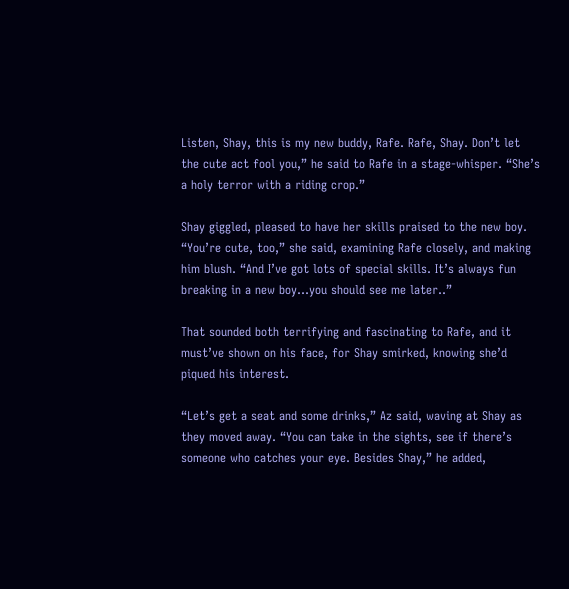Listen, Shay, this is my new buddy, Rafe. Rafe, Shay. Don’t let the cute act fool you,” he said to Rafe in a stage-whisper. “She’s a holy terror with a riding crop.”

Shay giggled, pleased to have her skills praised to the new boy. “You’re cute, too,” she said, examining Rafe closely, and making him blush. “And I’ve got lots of special skills. It’s always fun breaking in a new boy…you should see me later..”

That sounded both terrifying and fascinating to Rafe, and it must’ve shown on his face, for Shay smirked, knowing she’d piqued his interest.

“Let’s get a seat and some drinks,” Az said, waving at Shay as they moved away. “You can take in the sights, see if there’s someone who catches your eye. Besides Shay,” he added,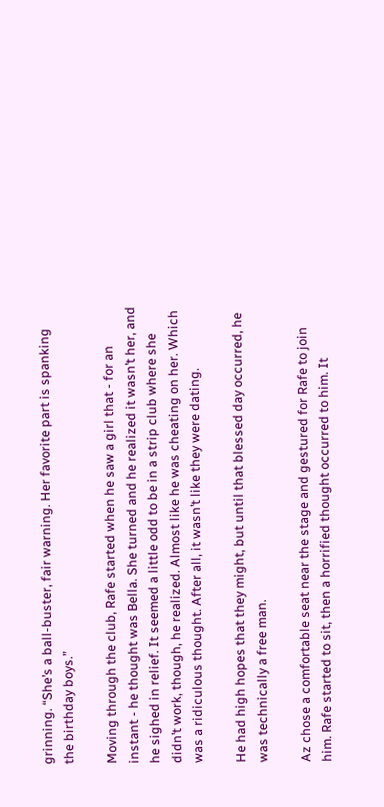grinning. “She’s a ball-buster, fair warning. Her favorite part is spanking the birthday boys.”

Moving through the club, Rafe started when he saw a girl that - for an instant - he thought was Bella. She turned and he realized it wasn’t her, and he sighed in relief. It seemed a little odd to be in a strip club where she didn’t work, though, he realized. Almost like he was cheating on her. Which was a ridiculous thought. After all, it wasn’t like they were dating.

He had high hopes that they might, but until that blessed day occurred, he was technically a free man.

Az chose a comfortable seat near the stage and gestured for Rafe to join him. Rafe started to sit, then a horrified thought occurred to him. It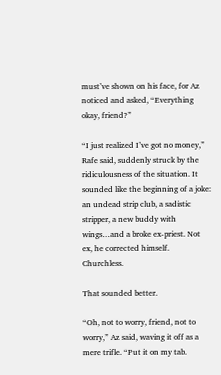must’ve shown on his face, for Az noticed and asked, “Everything okay, friend?”

“I just realized I’ve got no money,” Rafe said, suddenly struck by the ridiculousness of the situation. It sounded like the beginning of a joke: an undead strip club, a sadistic stripper, a new buddy with wings…and a broke ex-priest. Not ex, he corrected himself. Churchless.

That sounded better.

“Oh, not to worry, friend, not to worry,” Az said, waving it off as a mere trifle. “Put it on my tab.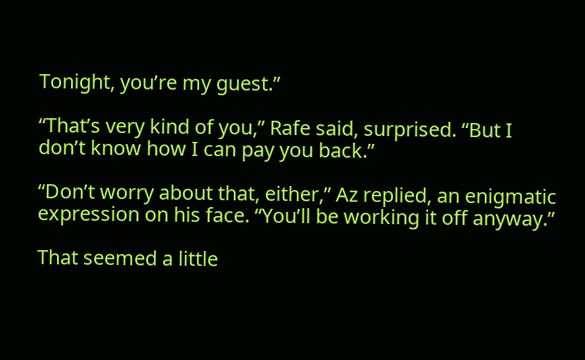Tonight, you’re my guest.”

“That’s very kind of you,” Rafe said, surprised. “But I don’t know how I can pay you back.”

“Don’t worry about that, either,” Az replied, an enigmatic expression on his face. “You’ll be working it off anyway.”

That seemed a little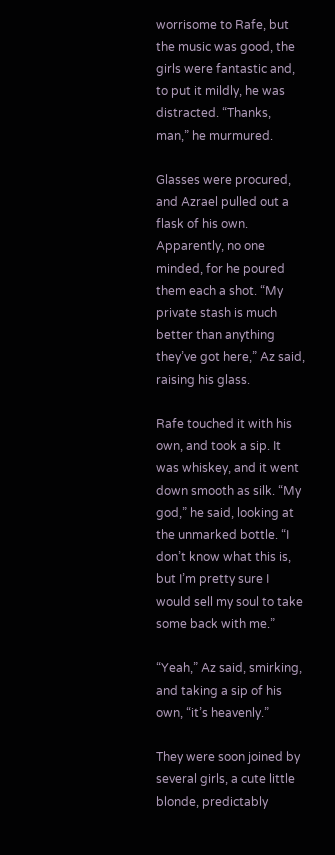worrisome to Rafe, but the music was good, the girls were fantastic and, to put it mildly, he was distracted. “Thanks, man,” he murmured.

Glasses were procured, and Azrael pulled out a flask of his own. Apparently, no one minded, for he poured them each a shot. “My private stash is much better than anything they’ve got here,” Az said, raising his glass.

Rafe touched it with his own, and took a sip. It was whiskey, and it went down smooth as silk. “My god,” he said, looking at the unmarked bottle. “I don’t know what this is, but I’m pretty sure I would sell my soul to take some back with me.”

“Yeah,” Az said, smirking, and taking a sip of his own, “it’s heavenly.”

They were soon joined by several girls, a cute little blonde, predictably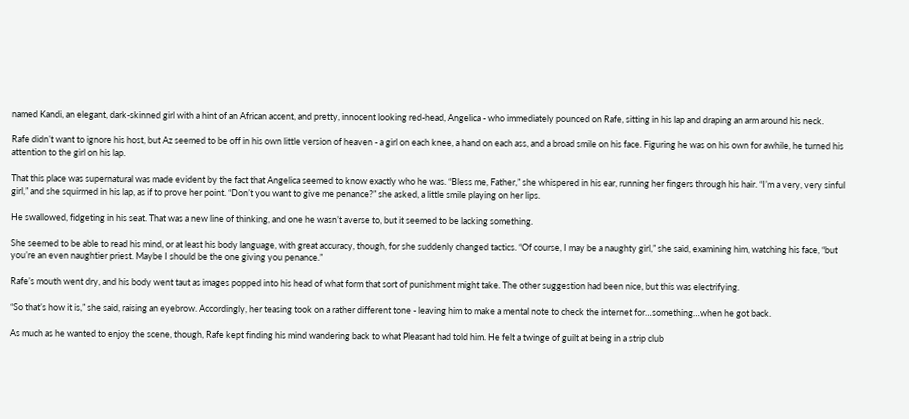named Kandi, an elegant, dark-skinned girl with a hint of an African accent, and pretty, innocent looking red-head, Angelica - who immediately pounced on Rafe, sitting in his lap and draping an arm around his neck.

Rafe didn’t want to ignore his host, but Az seemed to be off in his own little version of heaven - a girl on each knee, a hand on each ass, and a broad smile on his face. Figuring he was on his own for awhile, he turned his attention to the girl on his lap.

That this place was supernatural was made evident by the fact that Angelica seemed to know exactly who he was. “Bless me, Father,” she whispered in his ear, running her fingers through his hair. “I’m a very, very sinful girl,” and she squirmed in his lap, as if to prove her point. “Don’t you want to give me penance?” she asked, a little smile playing on her lips.

He swallowed, fidgeting in his seat. That was a new line of thinking, and one he wasn’t averse to, but it seemed to be lacking something.

She seemed to be able to read his mind, or at least his body language, with great accuracy, though, for she suddenly changed tactics. “Of course, I may be a naughty girl,” she said, examining him, watching his face, “but you’re an even naughtier priest. Maybe I should be the one giving you penance.”

Rafe’s mouth went dry, and his body went taut as images popped into his head of what form that sort of punishment might take. The other suggestion had been nice, but this was electrifying.

“So that’s how it is,” she said, raising an eyebrow. Accordingly, her teasing took on a rather different tone - leaving him to make a mental note to check the internet for…something…when he got back.

As much as he wanted to enjoy the scene, though, Rafe kept finding his mind wandering back to what Pleasant had told him. He felt a twinge of guilt at being in a strip club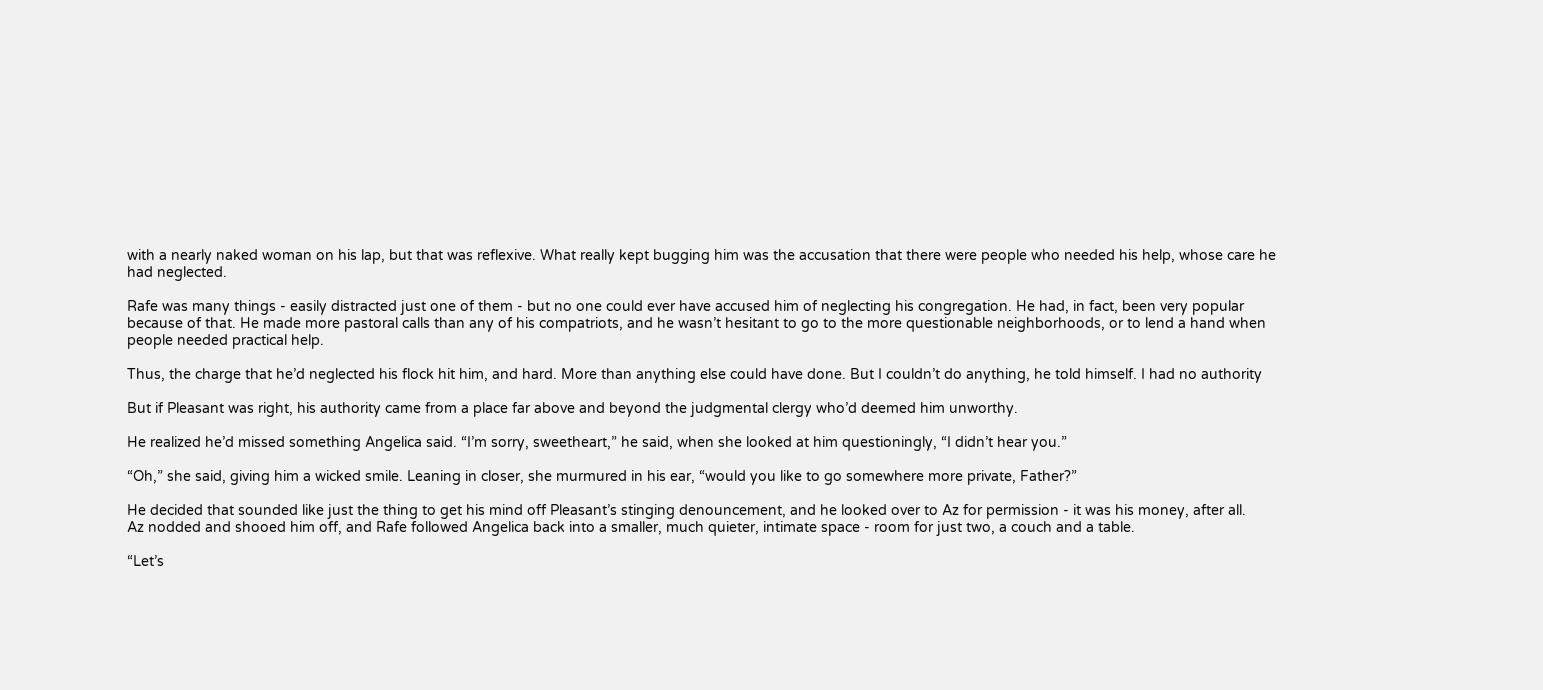with a nearly naked woman on his lap, but that was reflexive. What really kept bugging him was the accusation that there were people who needed his help, whose care he had neglected.

Rafe was many things - easily distracted just one of them - but no one could ever have accused him of neglecting his congregation. He had, in fact, been very popular because of that. He made more pastoral calls than any of his compatriots, and he wasn’t hesitant to go to the more questionable neighborhoods, or to lend a hand when people needed practical help.

Thus, the charge that he’d neglected his flock hit him, and hard. More than anything else could have done. But I couldn’t do anything, he told himself. I had no authority

But if Pleasant was right, his authority came from a place far above and beyond the judgmental clergy who’d deemed him unworthy.

He realized he’d missed something Angelica said. “I’m sorry, sweetheart,” he said, when she looked at him questioningly, “I didn’t hear you.”

“Oh,” she said, giving him a wicked smile. Leaning in closer, she murmured in his ear, “would you like to go somewhere more private, Father?”

He decided that sounded like just the thing to get his mind off Pleasant’s stinging denouncement, and he looked over to Az for permission - it was his money, after all.
Az nodded and shooed him off, and Rafe followed Angelica back into a smaller, much quieter, intimate space - room for just two, a couch and a table.

“Let’s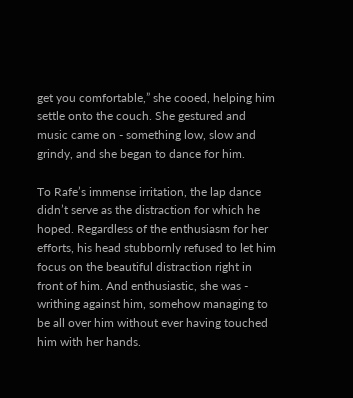get you comfortable,” she cooed, helping him settle onto the couch. She gestured and music came on - something low, slow and grindy, and she began to dance for him.

To Rafe’s immense irritation, the lap dance didn’t serve as the distraction for which he hoped. Regardless of the enthusiasm for her efforts, his head stubbornly refused to let him focus on the beautiful distraction right in front of him. And enthusiastic, she was - writhing against him, somehow managing to be all over him without ever having touched him with her hands.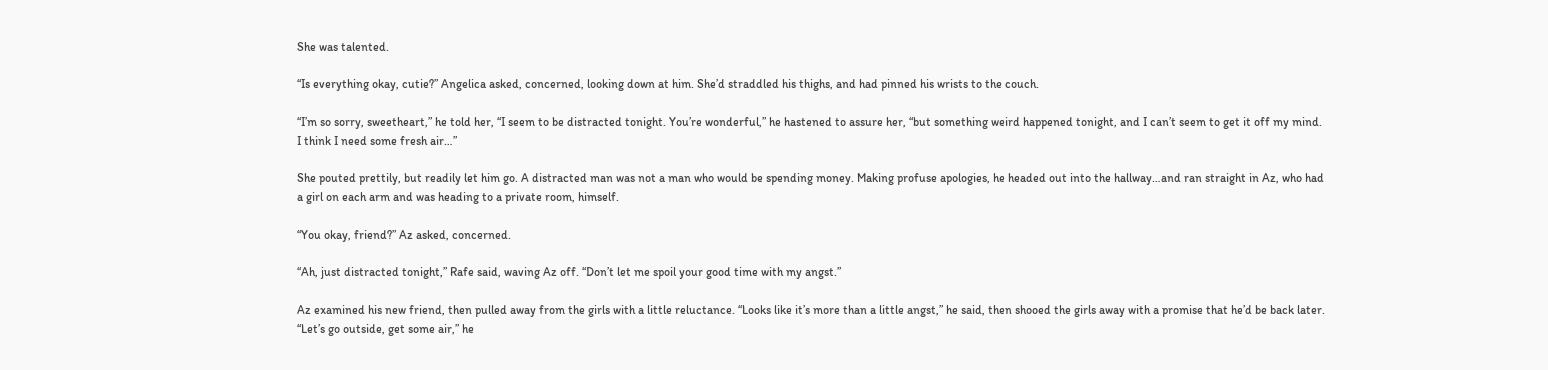She was talented.

“Is everything okay, cutie?” Angelica asked, concerned, looking down at him. She’d straddled his thighs, and had pinned his wrists to the couch.

“I’m so sorry, sweetheart,” he told her, “I seem to be distracted tonight. You’re wonderful,” he hastened to assure her, “but something weird happened tonight, and I can’t seem to get it off my mind. I think I need some fresh air…”

She pouted prettily, but readily let him go. A distracted man was not a man who would be spending money. Making profuse apologies, he headed out into the hallway…and ran straight in Az, who had a girl on each arm and was heading to a private room, himself.

“You okay, friend?” Az asked, concerned.

“Ah, just distracted tonight,” Rafe said, waving Az off. “Don’t let me spoil your good time with my angst.”

Az examined his new friend, then pulled away from the girls with a little reluctance. “Looks like it’s more than a little angst,” he said, then shooed the girls away with a promise that he’d be back later. “Let’s go outside, get some air,” he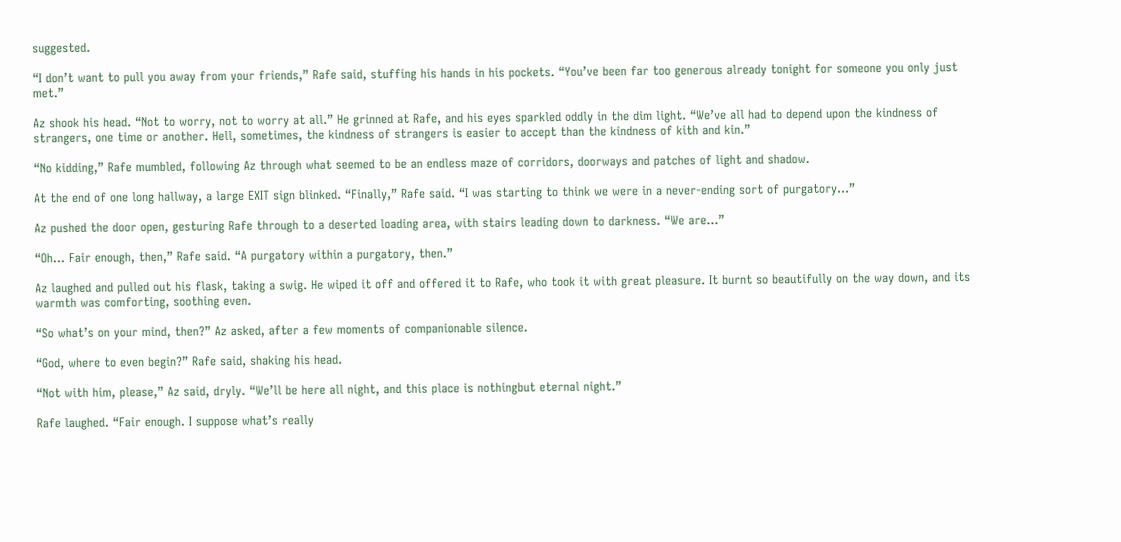suggested.

“I don’t want to pull you away from your friends,” Rafe said, stuffing his hands in his pockets. “You’ve been far too generous already tonight for someone you only just met.”

Az shook his head. “Not to worry, not to worry at all.” He grinned at Rafe, and his eyes sparkled oddly in the dim light. “We’ve all had to depend upon the kindness of strangers, one time or another. Hell, sometimes, the kindness of strangers is easier to accept than the kindness of kith and kin.”

“No kidding,” Rafe mumbled, following Az through what seemed to be an endless maze of corridors, doorways and patches of light and shadow.

At the end of one long hallway, a large EXIT sign blinked. “Finally,” Rafe said. “I was starting to think we were in a never-ending sort of purgatory…”

Az pushed the door open, gesturing Rafe through to a deserted loading area, with stairs leading down to darkness. “We are…”

“Oh… Fair enough, then,” Rafe said. “A purgatory within a purgatory, then.”

Az laughed and pulled out his flask, taking a swig. He wiped it off and offered it to Rafe, who took it with great pleasure. It burnt so beautifully on the way down, and its warmth was comforting, soothing even.

“So what’s on your mind, then?” Az asked, after a few moments of companionable silence.

“God, where to even begin?” Rafe said, shaking his head.

“Not with him, please,” Az said, dryly. “We’ll be here all night, and this place is nothingbut eternal night.”

Rafe laughed. “Fair enough. I suppose what’s really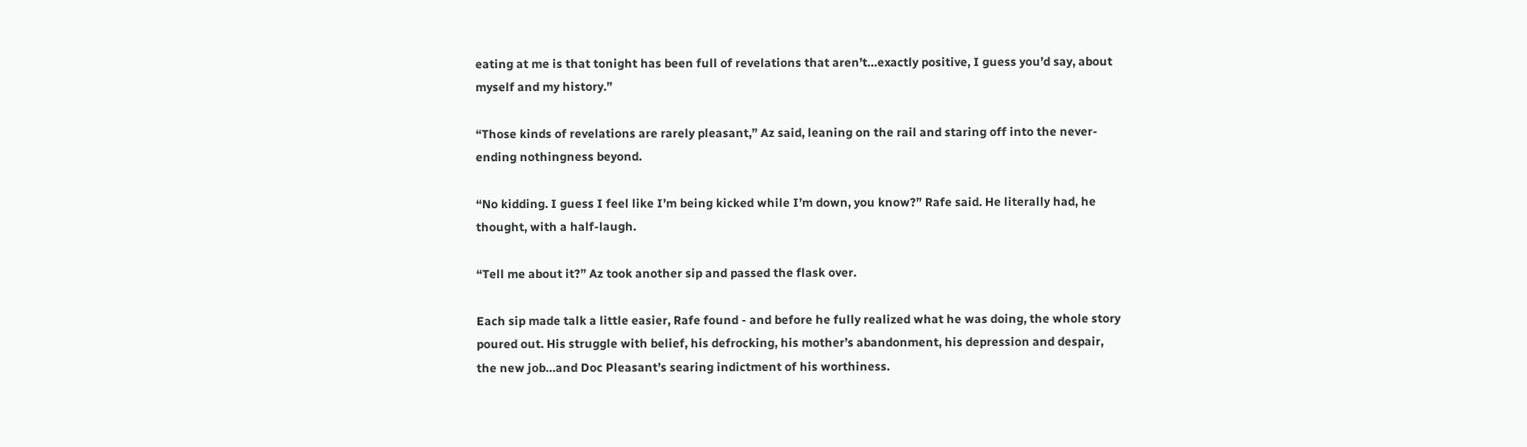eating at me is that tonight has been full of revelations that aren’t…exactly positive, I guess you’d say, about myself and my history.”

“Those kinds of revelations are rarely pleasant,” Az said, leaning on the rail and staring off into the never-ending nothingness beyond.

“No kidding. I guess I feel like I’m being kicked while I’m down, you know?” Rafe said. He literally had, he thought, with a half-laugh.

“Tell me about it?” Az took another sip and passed the flask over.

Each sip made talk a little easier, Rafe found - and before he fully realized what he was doing, the whole story poured out. His struggle with belief, his defrocking, his mother’s abandonment, his depression and despair, the new job…and Doc Pleasant’s searing indictment of his worthiness.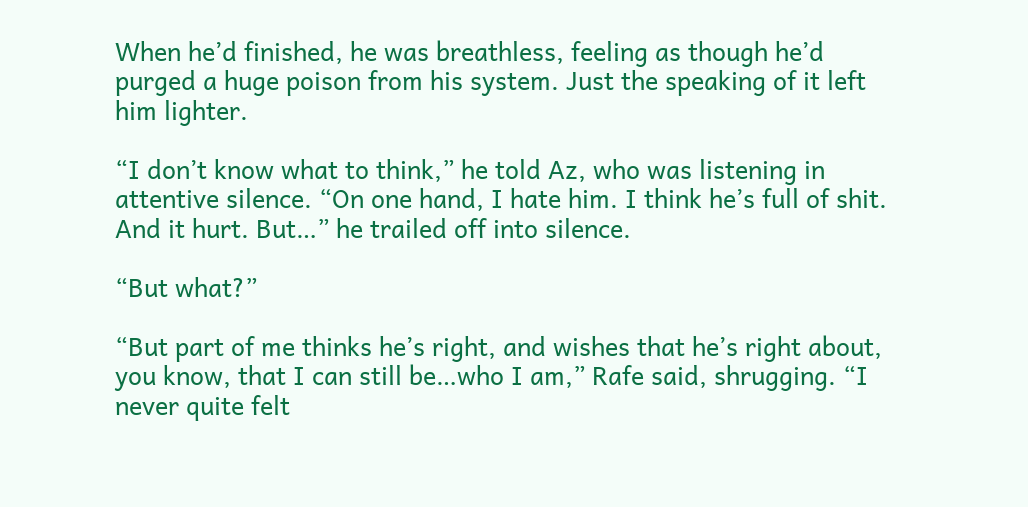When he’d finished, he was breathless, feeling as though he’d purged a huge poison from his system. Just the speaking of it left him lighter.

“I don’t know what to think,” he told Az, who was listening in attentive silence. “On one hand, I hate him. I think he’s full of shit. And it hurt. But…” he trailed off into silence.

“But what?”

“But part of me thinks he’s right, and wishes that he’s right about, you know, that I can still be…who I am,” Rafe said, shrugging. “I never quite felt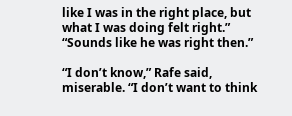like I was in the right place, but what I was doing felt right.”
“Sounds like he was right then.”

“I don’t know,” Rafe said, miserable. “I don’t want to think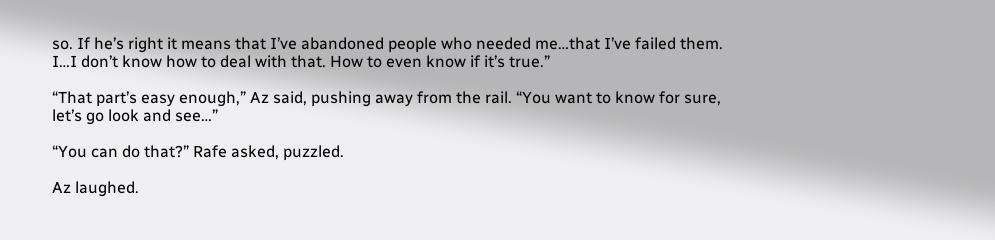so. If he’s right it means that I’ve abandoned people who needed me…that I’ve failed them. I…I don’t know how to deal with that. How to even know if it’s true.”

“That part’s easy enough,” Az said, pushing away from the rail. “You want to know for sure, let’s go look and see…”

“You can do that?” Rafe asked, puzzled.

Az laughed.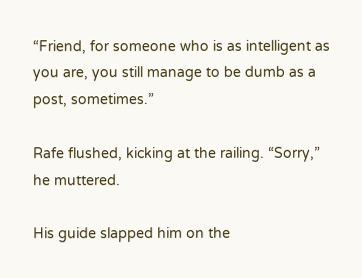“Friend, for someone who is as intelligent as you are, you still manage to be dumb as a post, sometimes.”

Rafe flushed, kicking at the railing. “Sorry,” he muttered.

His guide slapped him on the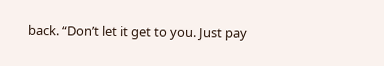back. “Don’t let it get to you. Just pay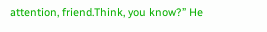attention, friend.Think, you know?” He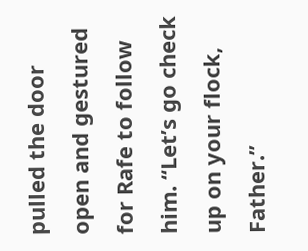pulled the door open and gestured for Rafe to follow him. “Let’s go check up on your flock, Father.”